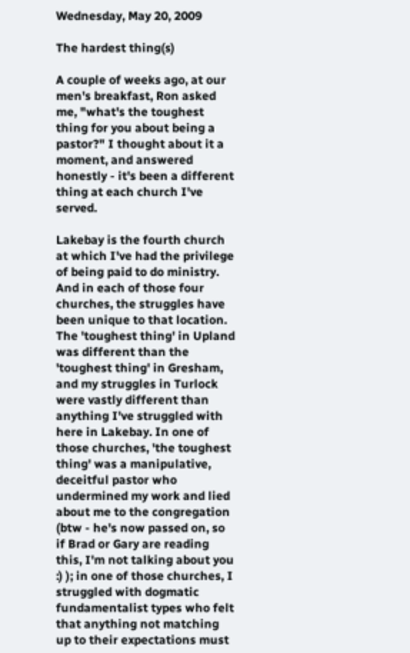Wednesday, May 20, 2009

The hardest thing(s)

A couple of weeks ago, at our men's breakfast, Ron asked me, "what's the toughest thing for you about being a pastor?" I thought about it a moment, and answered honestly - it's been a different thing at each church I've served.

Lakebay is the fourth church at which I've had the privilege of being paid to do ministry. And in each of those four churches, the struggles have been unique to that location. The 'toughest thing' in Upland was different than the 'toughest thing' in Gresham, and my struggles in Turlock were vastly different than anything I've struggled with here in Lakebay. In one of those churches, 'the toughest thing' was a manipulative, deceitful pastor who undermined my work and lied about me to the congregation (btw - he's now passed on, so if Brad or Gary are reading this, I'm not talking about you :) ); in one of those churches, I struggled with dogmatic fundamentalist types who felt that anything not matching up to their expectations must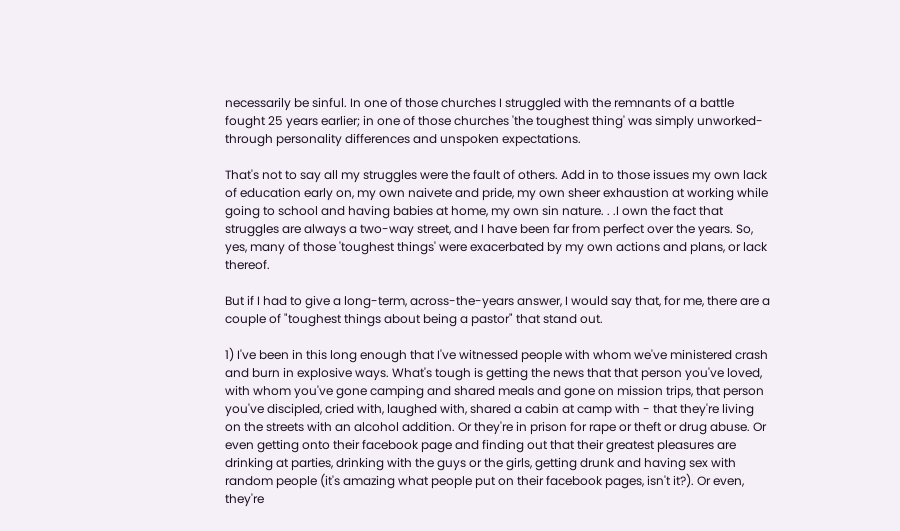necessarily be sinful. In one of those churches I struggled with the remnants of a battle fought 25 years earlier; in one of those churches 'the toughest thing' was simply unworked-through personality differences and unspoken expectations.

That's not to say all my struggles were the fault of others. Add in to those issues my own lack of education early on, my own naivete and pride, my own sheer exhaustion at working while going to school and having babies at home, my own sin nature. . .I own the fact that struggles are always a two-way street, and I have been far from perfect over the years. So, yes, many of those 'toughest things' were exacerbated by my own actions and plans, or lack thereof.

But if I had to give a long-term, across-the-years answer, I would say that, for me, there are a couple of "toughest things about being a pastor" that stand out.

1) I've been in this long enough that I've witnessed people with whom we've ministered crash and burn in explosive ways. What's tough is getting the news that that person you've loved, with whom you've gone camping and shared meals and gone on mission trips, that person you've discipled, cried with, laughed with, shared a cabin at camp with - that they're living on the streets with an alcohol addition. Or they're in prison for rape or theft or drug abuse. Or even getting onto their facebook page and finding out that their greatest pleasures are drinking at parties, drinking with the guys or the girls, getting drunk and having sex with random people (it's amazing what people put on their facebook pages, isn't it?). Or even, they're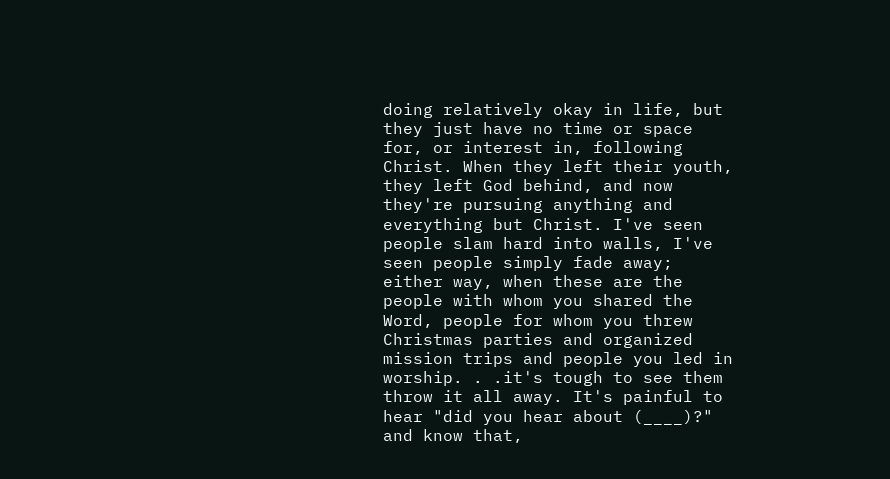doing relatively okay in life, but they just have no time or space for, or interest in, following Christ. When they left their youth, they left God behind, and now they're pursuing anything and everything but Christ. I've seen people slam hard into walls, I've seen people simply fade away; either way, when these are the people with whom you shared the Word, people for whom you threw Christmas parties and organized mission trips and people you led in worship. . .it's tough to see them throw it all away. It's painful to hear "did you hear about (____)?" and know that,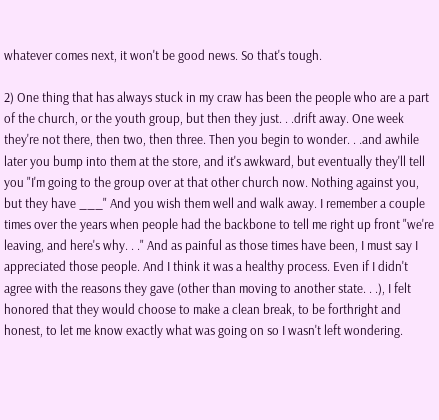whatever comes next, it won't be good news. So that's tough.

2) One thing that has always stuck in my craw has been the people who are a part of the church, or the youth group, but then they just. . .drift away. One week they're not there, then two, then three. Then you begin to wonder. . .and awhile later you bump into them at the store, and it's awkward, but eventually they'll tell you "I'm going to the group over at that other church now. Nothing against you, but they have ___" And you wish them well and walk away. I remember a couple times over the years when people had the backbone to tell me right up front "we're leaving, and here's why. . ." And as painful as those times have been, I must say I appreciated those people. And I think it was a healthy process. Even if I didn't agree with the reasons they gave (other than moving to another state. . .), I felt honored that they would choose to make a clean break, to be forthright and honest, to let me know exactly what was going on so I wasn't left wondering.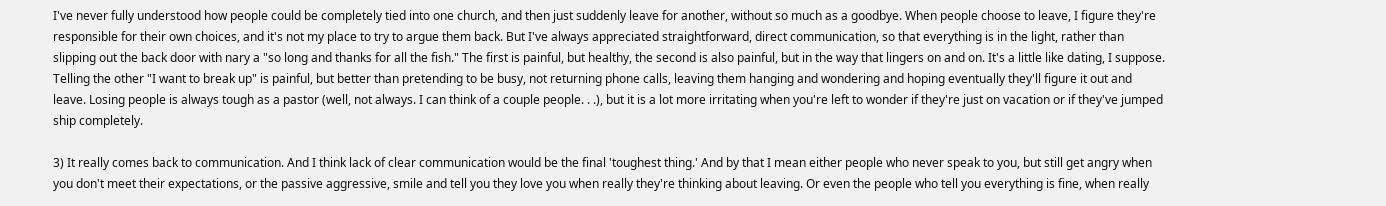I've never fully understood how people could be completely tied into one church, and then just suddenly leave for another, without so much as a goodbye. When people choose to leave, I figure they're responsible for their own choices, and it's not my place to try to argue them back. But I've always appreciated straightforward, direct communication, so that everything is in the light, rather than slipping out the back door with nary a "so long and thanks for all the fish." The first is painful, but healthy, the second is also painful, but in the way that lingers on and on. It's a little like dating, I suppose. Telling the other "I want to break up" is painful, but better than pretending to be busy, not returning phone calls, leaving them hanging and wondering and hoping eventually they'll figure it out and leave. Losing people is always tough as a pastor (well, not always. I can think of a couple people. . .), but it is a lot more irritating when you're left to wonder if they're just on vacation or if they've jumped ship completely.

3) It really comes back to communication. And I think lack of clear communication would be the final 'toughest thing.' And by that I mean either people who never speak to you, but still get angry when you don't meet their expectations, or the passive aggressive, smile and tell you they love you when really they're thinking about leaving. Or even the people who tell you everything is fine, when really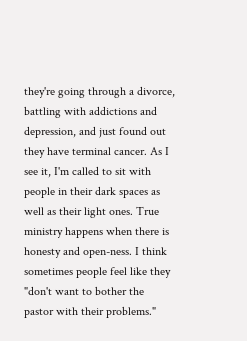they're going through a divorce, battling with addictions and depression, and just found out they have terminal cancer. As I see it, I'm called to sit with people in their dark spaces as well as their light ones. True ministry happens when there is honesty and open-ness. I think sometimes people feel like they "don't want to bother the pastor with their problems."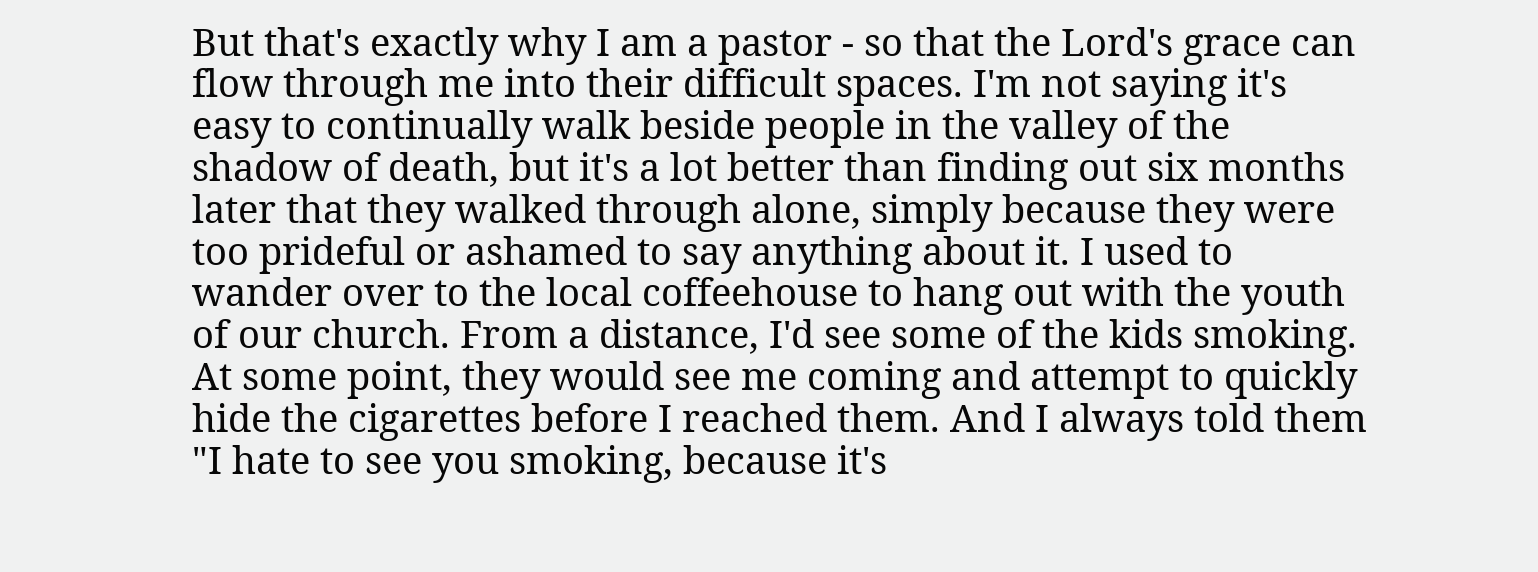But that's exactly why I am a pastor - so that the Lord's grace can flow through me into their difficult spaces. I'm not saying it's easy to continually walk beside people in the valley of the shadow of death, but it's a lot better than finding out six months later that they walked through alone, simply because they were too prideful or ashamed to say anything about it. I used to wander over to the local coffeehouse to hang out with the youth of our church. From a distance, I'd see some of the kids smoking. At some point, they would see me coming and attempt to quickly hide the cigarettes before I reached them. And I always told them "I hate to see you smoking, because it's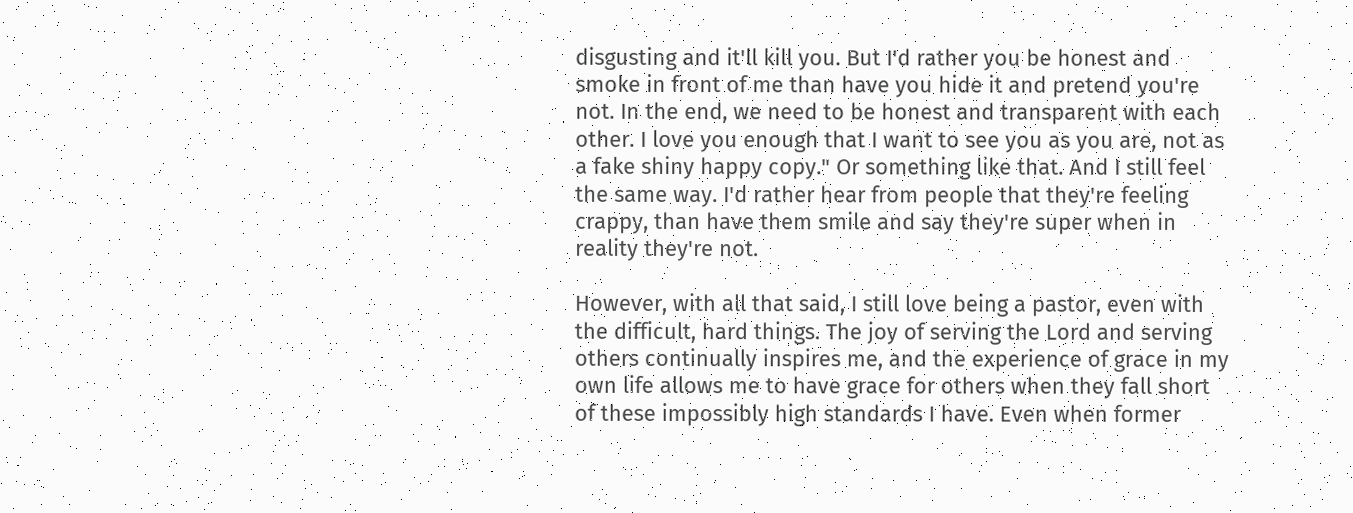disgusting and it'll kill you. But I'd rather you be honest and smoke in front of me than have you hide it and pretend you're not. In the end, we need to be honest and transparent with each other. I love you enough that I want to see you as you are, not as a fake shiny happy copy." Or something like that. And I still feel the same way. I'd rather hear from people that they're feeling crappy, than have them smile and say they're super when in reality they're not.

However, with all that said, I still love being a pastor, even with the difficult, hard things. The joy of serving the Lord and serving others continually inspires me, and the experience of grace in my own life allows me to have grace for others when they fall short of these impossibly high standards I have. Even when former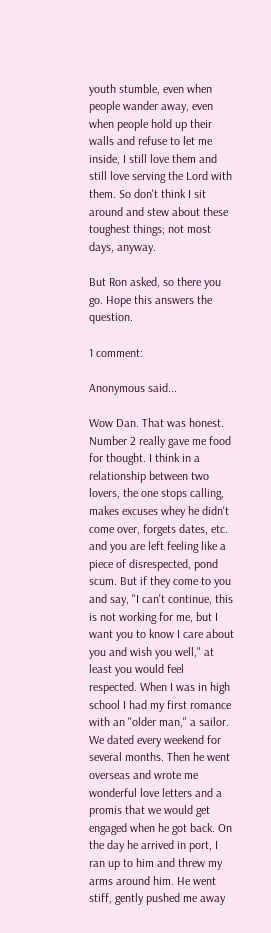youth stumble, even when people wander away, even when people hold up their walls and refuse to let me inside, I still love them and still love serving the Lord with them. So don't think I sit around and stew about these toughest things; not most days, anyway.

But Ron asked, so there you go. Hope this answers the question.

1 comment:

Anonymous said...

Wow Dan. That was honest. Number 2 really gave me food for thought. I think in a relationship between two lovers, the one stops calling, makes excuses whey he didn't come over, forgets dates, etc. and you are left feeling like a piece of disrespected, pond scum. But if they come to you and say, "I can't continue, this is not working for me, but I want you to know I care about you and wish you well," at least you would feel respected. When I was in high school I had my first romance with an "older man," a sailor. We dated every weekend for several months. Then he went overseas and wrote me wonderful love letters and a promis that we would get engaged when he got back. On the day he arrived in port, I ran up to him and threw my arms around him. He went stiff, gently pushed me away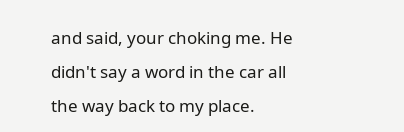and said, your choking me. He didn't say a word in the car all the way back to my place.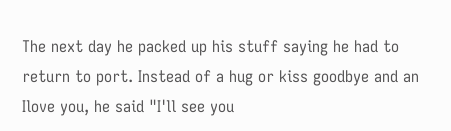The next day he packed up his stuff saying he had to return to port. Instead of a hug or kiss goodbye and an Ilove you, he said "I'll see you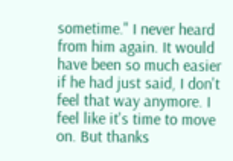sometime." I never heard from him again. It would have been so much easier if he had just said, I don't feel that way anymore. I feel like it's time to move on. But thanks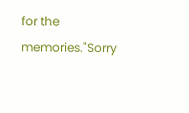for the memories."Sorry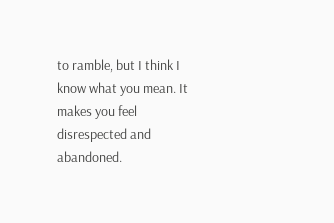to ramble, but I think I know what you mean. It makes you feel disrespected and abandoned.